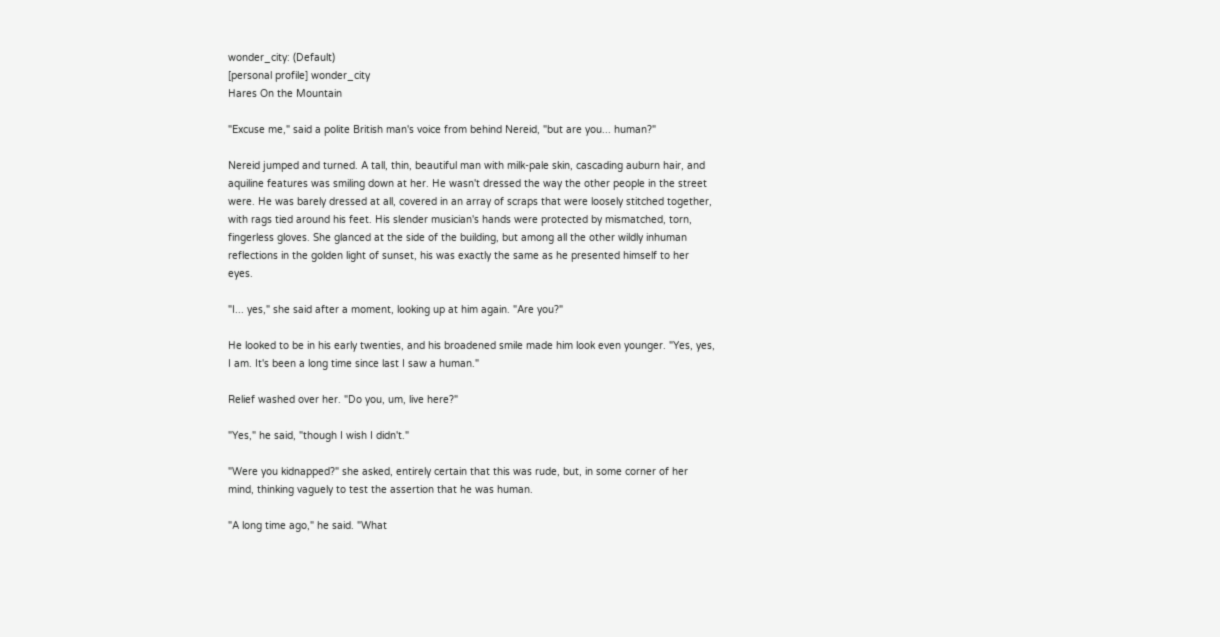wonder_city: (Default)
[personal profile] wonder_city
Hares On the Mountain

"Excuse me," said a polite British man's voice from behind Nereid, "but are you... human?"

Nereid jumped and turned. A tall, thin, beautiful man with milk-pale skin, cascading auburn hair, and aquiline features was smiling down at her. He wasn't dressed the way the other people in the street were. He was barely dressed at all, covered in an array of scraps that were loosely stitched together, with rags tied around his feet. His slender musician's hands were protected by mismatched, torn, fingerless gloves. She glanced at the side of the building, but among all the other wildly inhuman reflections in the golden light of sunset, his was exactly the same as he presented himself to her eyes.

"I... yes," she said after a moment, looking up at him again. "Are you?"

He looked to be in his early twenties, and his broadened smile made him look even younger. "Yes, yes, I am. It's been a long time since last I saw a human."

Relief washed over her. "Do you, um, live here?"

"Yes," he said, "though I wish I didn't."

"Were you kidnapped?" she asked, entirely certain that this was rude, but, in some corner of her mind, thinking vaguely to test the assertion that he was human.

"A long time ago," he said. "What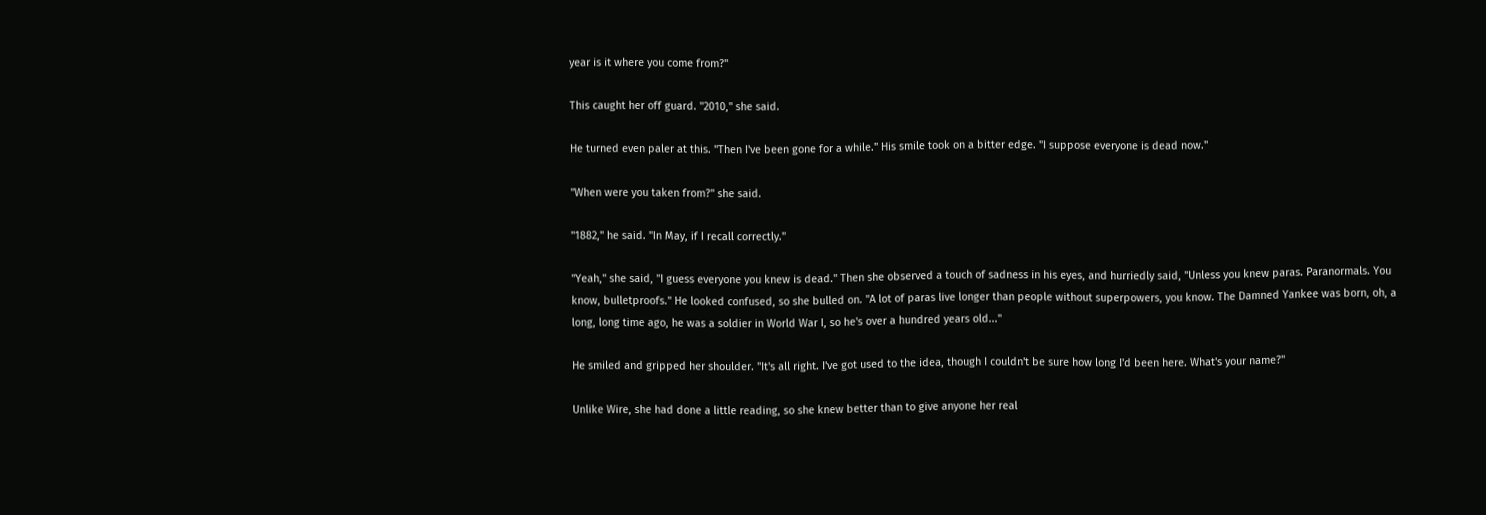year is it where you come from?"

This caught her off guard. "2010," she said.

He turned even paler at this. "Then I've been gone for a while." His smile took on a bitter edge. "I suppose everyone is dead now."

"When were you taken from?" she said.

"1882," he said. "In May, if I recall correctly."

"Yeah," she said, "I guess everyone you knew is dead." Then she observed a touch of sadness in his eyes, and hurriedly said, "Unless you knew paras. Paranormals. You know, bulletproofs." He looked confused, so she bulled on. "A lot of paras live longer than people without superpowers, you know. The Damned Yankee was born, oh, a long, long time ago, he was a soldier in World War I, so he's over a hundred years old..."

He smiled and gripped her shoulder. "It's all right. I've got used to the idea, though I couldn't be sure how long I'd been here. What's your name?"

Unlike Wire, she had done a little reading, so she knew better than to give anyone her real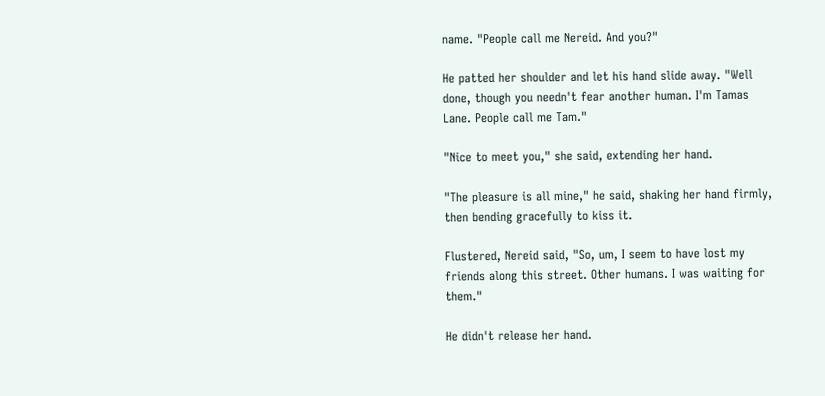name. "People call me Nereid. And you?"

He patted her shoulder and let his hand slide away. "Well done, though you needn't fear another human. I'm Tamas Lane. People call me Tam."

"Nice to meet you," she said, extending her hand.

"The pleasure is all mine," he said, shaking her hand firmly, then bending gracefully to kiss it.

Flustered, Nereid said, "So, um, I seem to have lost my friends along this street. Other humans. I was waiting for them."

He didn't release her hand.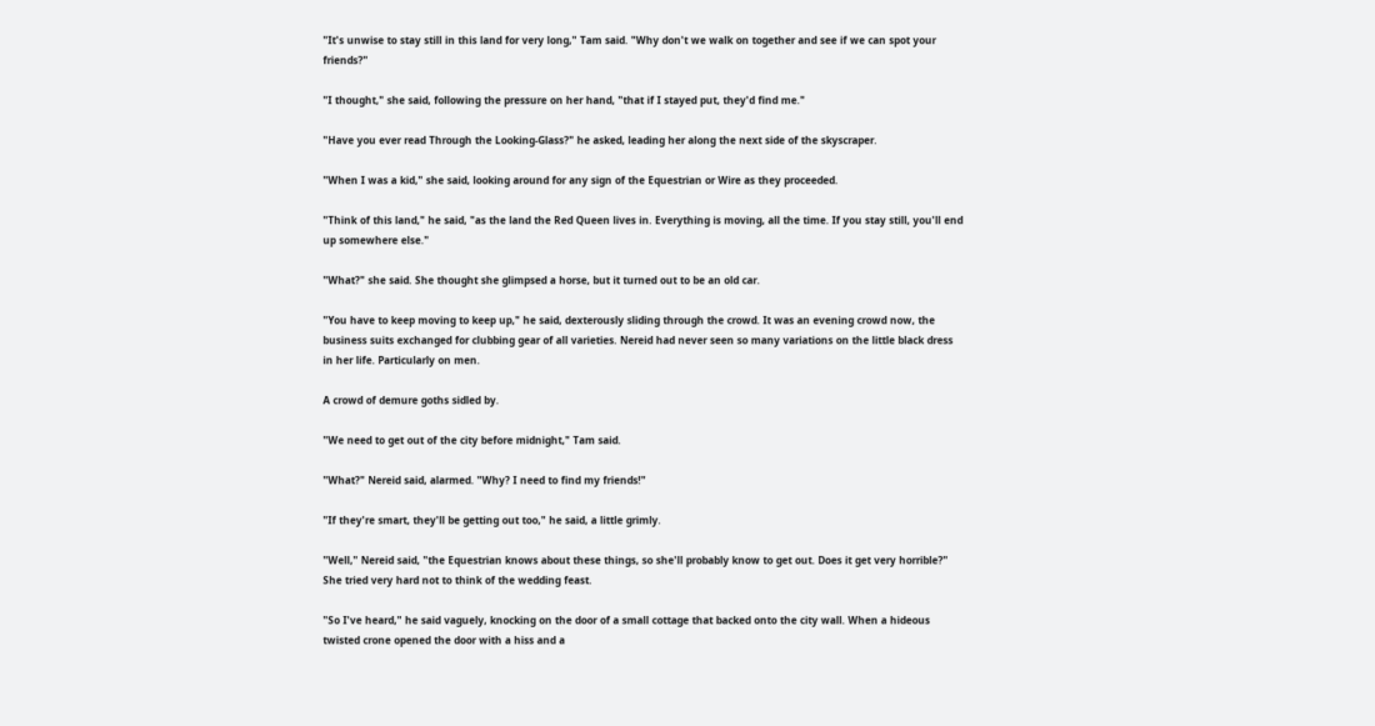"It's unwise to stay still in this land for very long," Tam said. "Why don't we walk on together and see if we can spot your friends?"

"I thought," she said, following the pressure on her hand, "that if I stayed put, they'd find me."

"Have you ever read Through the Looking-Glass?" he asked, leading her along the next side of the skyscraper.

"When I was a kid," she said, looking around for any sign of the Equestrian or Wire as they proceeded.

"Think of this land," he said, "as the land the Red Queen lives in. Everything is moving, all the time. If you stay still, you'll end up somewhere else."

"What?" she said. She thought she glimpsed a horse, but it turned out to be an old car.

"You have to keep moving to keep up," he said, dexterously sliding through the crowd. It was an evening crowd now, the business suits exchanged for clubbing gear of all varieties. Nereid had never seen so many variations on the little black dress in her life. Particularly on men.

A crowd of demure goths sidled by.

"We need to get out of the city before midnight," Tam said.

"What?" Nereid said, alarmed. "Why? I need to find my friends!"

"If they're smart, they'll be getting out too," he said, a little grimly.

"Well," Nereid said, "the Equestrian knows about these things, so she'll probably know to get out. Does it get very horrible?" She tried very hard not to think of the wedding feast.

"So I've heard," he said vaguely, knocking on the door of a small cottage that backed onto the city wall. When a hideous twisted crone opened the door with a hiss and a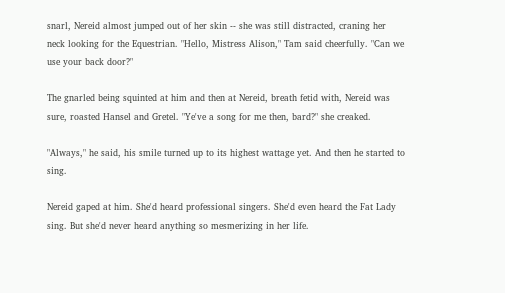snarl, Nereid almost jumped out of her skin -- she was still distracted, craning her neck looking for the Equestrian. "Hello, Mistress Alison," Tam said cheerfully. "Can we use your back door?"

The gnarled being squinted at him and then at Nereid, breath fetid with, Nereid was sure, roasted Hansel and Gretel. "Ye've a song for me then, bard?" she creaked.

"Always," he said, his smile turned up to its highest wattage yet. And then he started to sing.

Nereid gaped at him. She'd heard professional singers. She'd even heard the Fat Lady sing. But she'd never heard anything so mesmerizing in her life.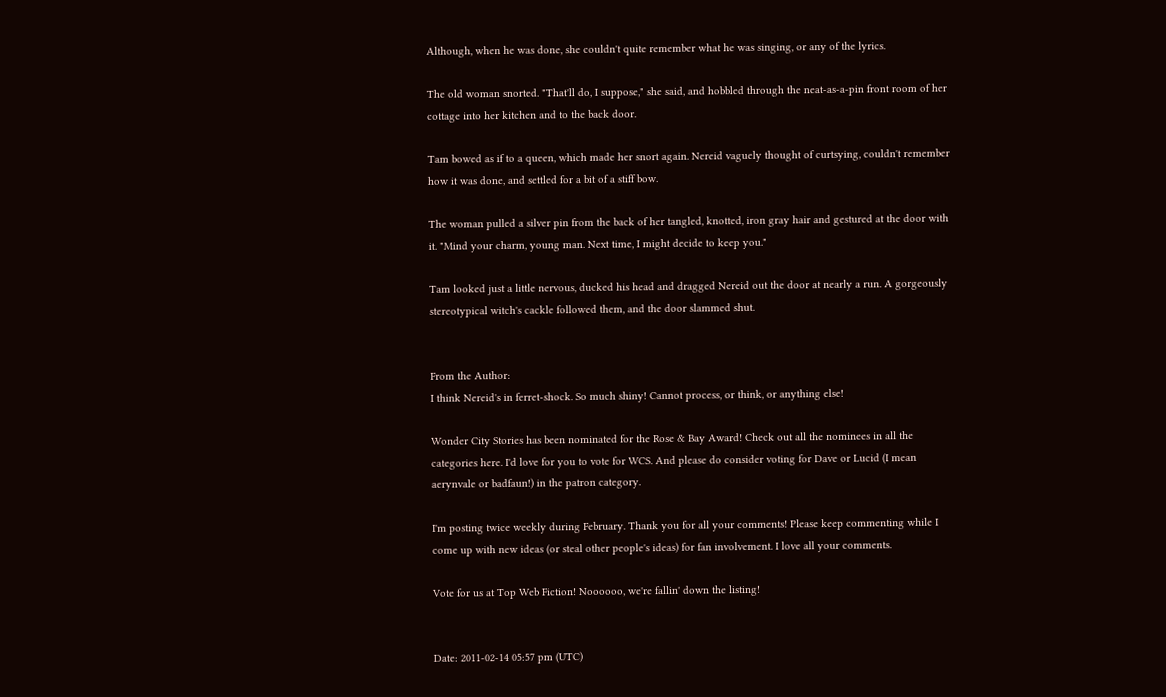Although, when he was done, she couldn't quite remember what he was singing, or any of the lyrics.

The old woman snorted. "That'll do, I suppose," she said, and hobbled through the neat-as-a-pin front room of her cottage into her kitchen and to the back door.

Tam bowed as if to a queen, which made her snort again. Nereid vaguely thought of curtsying, couldn't remember how it was done, and settled for a bit of a stiff bow.

The woman pulled a silver pin from the back of her tangled, knotted, iron gray hair and gestured at the door with it. "Mind your charm, young man. Next time, I might decide to keep you."

Tam looked just a little nervous, ducked his head and dragged Nereid out the door at nearly a run. A gorgeously stereotypical witch's cackle followed them, and the door slammed shut.


From the Author:
I think Nereid's in ferret-shock. So much shiny! Cannot process, or think, or anything else!

Wonder City Stories has been nominated for the Rose & Bay Award! Check out all the nominees in all the categories here. I'd love for you to vote for WCS. And please do consider voting for Dave or Lucid (I mean aerynvale or badfaun!) in the patron category.

I'm posting twice weekly during February. Thank you for all your comments! Please keep commenting while I come up with new ideas (or steal other people's ideas) for fan involvement. I love all your comments.

Vote for us at Top Web Fiction! Noooooo, we're fallin' down the listing!


Date: 2011-02-14 05:57 pm (UTC)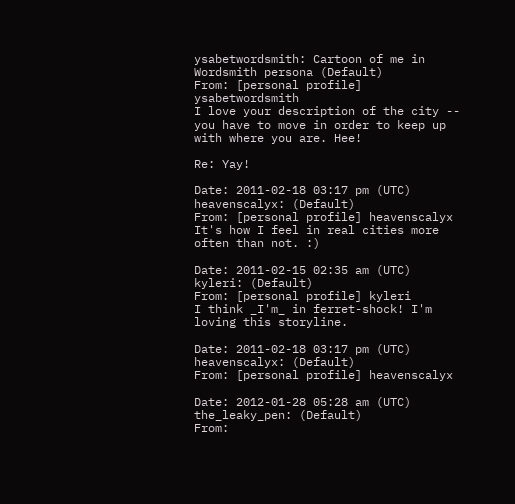ysabetwordsmith: Cartoon of me in Wordsmith persona (Default)
From: [personal profile] ysabetwordsmith
I love your description of the city -- you have to move in order to keep up with where you are. Hee!

Re: Yay!

Date: 2011-02-18 03:17 pm (UTC)
heavenscalyx: (Default)
From: [personal profile] heavenscalyx
It's how I feel in real cities more often than not. :)

Date: 2011-02-15 02:35 am (UTC)
kyleri: (Default)
From: [personal profile] kyleri
I think _I'm_ in ferret-shock! I'm loving this storyline.

Date: 2011-02-18 03:17 pm (UTC)
heavenscalyx: (Default)
From: [personal profile] heavenscalyx

Date: 2012-01-28 05:28 am (UTC)
the_leaky_pen: (Default)
From: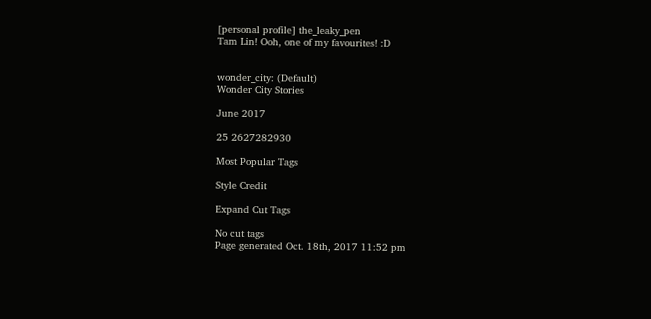[personal profile] the_leaky_pen
Tam Lin! Ooh, one of my favourites! :D


wonder_city: (Default)
Wonder City Stories

June 2017

25 2627282930

Most Popular Tags

Style Credit

Expand Cut Tags

No cut tags
Page generated Oct. 18th, 2017 11:52 pm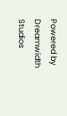Powered by Dreamwidth Studios